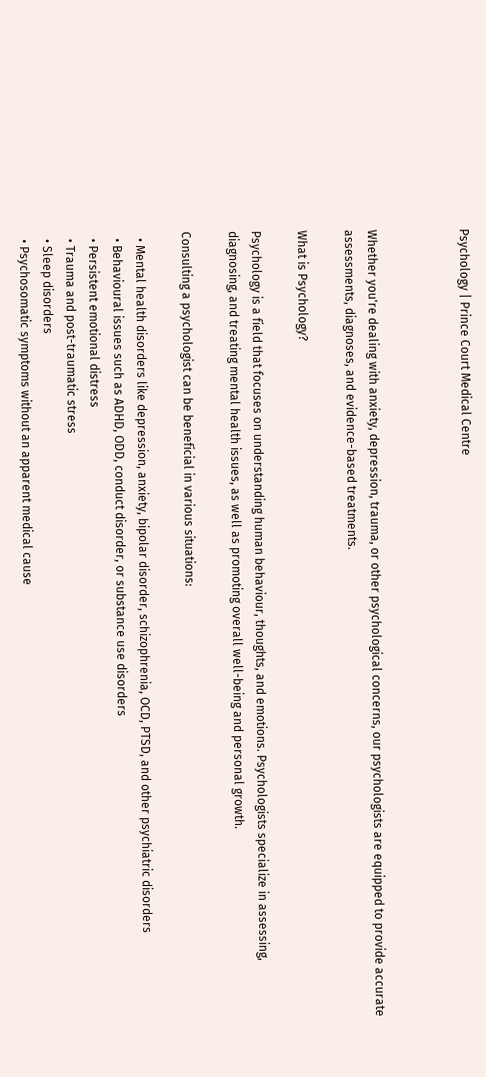Psychology | Prince Court Medical Centre



Whether you're dealing with anxiety, depression, trauma, or other psychological concerns, our psychologists are equipped to provide accurate assessments, diagnoses, and evidence-based treatments.

What is Psychology?

Psychology is a field that focuses on understanding human behaviour, thoughts, and emotions. Psychologists specialize in assessing, diagnosing, and treating mental health issues, as well as promoting overall well-being and personal growth.

Consulting a psychologist can be beneficial in various situations:

  • Mental health disorders like depression, anxiety, bipolar disorder, schizophrenia, OCD, PTSD, and other psychiatric disorders
  • Behavioural issues such as ADHD, ODD, conduct disorder, or substance use disorders
  • Persistent emotional distress
  • Trauma and post-traumatic stress
  • Sleep disorders
  • Psychosomatic symptoms without an apparent medical cause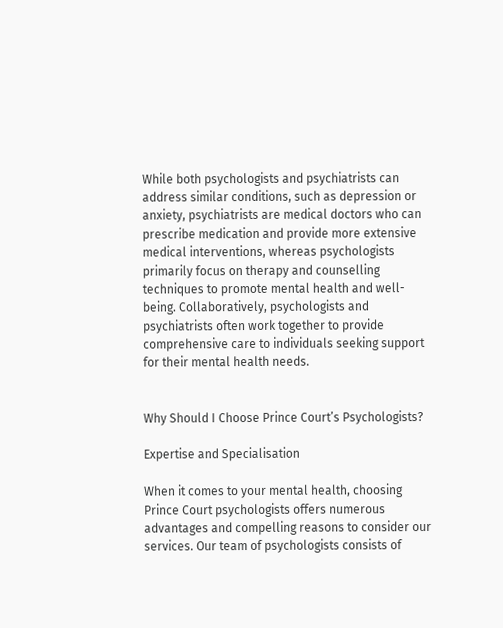While both psychologists and psychiatrists can address similar conditions, such as depression or anxiety, psychiatrists are medical doctors who can prescribe medication and provide more extensive medical interventions, whereas psychologists primarily focus on therapy and counselling techniques to promote mental health and well-being. Collaboratively, psychologists and psychiatrists often work together to provide comprehensive care to individuals seeking support for their mental health needs.


Why Should I Choose Prince Court’s Psychologists?

Expertise and Specialisation

When it comes to your mental health, choosing Prince Court psychologists offers numerous advantages and compelling reasons to consider our services. Our team of psychologists consists of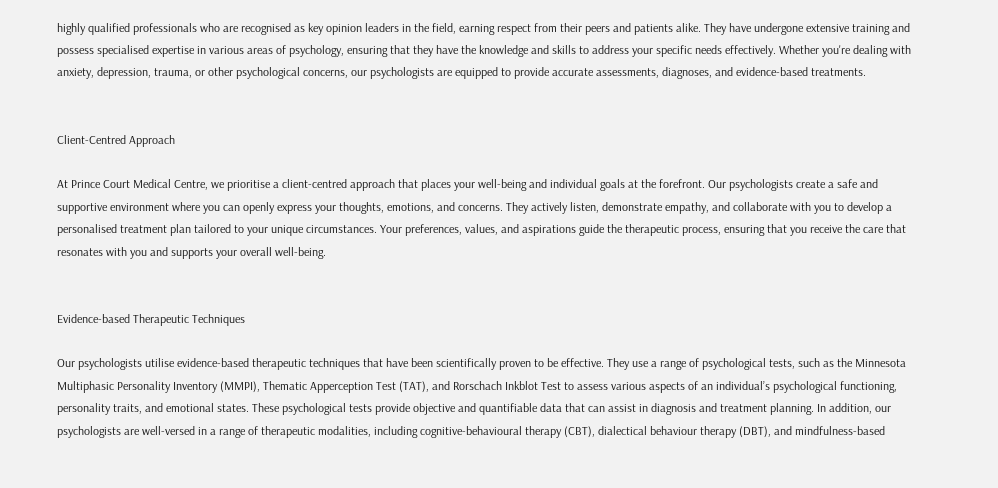highly qualified professionals who are recognised as key opinion leaders in the field, earning respect from their peers and patients alike. They have undergone extensive training and possess specialised expertise in various areas of psychology, ensuring that they have the knowledge and skills to address your specific needs effectively. Whether you're dealing with anxiety, depression, trauma, or other psychological concerns, our psychologists are equipped to provide accurate assessments, diagnoses, and evidence-based treatments.


Client-Centred Approach

At Prince Court Medical Centre, we prioritise a client-centred approach that places your well-being and individual goals at the forefront. Our psychologists create a safe and supportive environment where you can openly express your thoughts, emotions, and concerns. They actively listen, demonstrate empathy, and collaborate with you to develop a personalised treatment plan tailored to your unique circumstances. Your preferences, values, and aspirations guide the therapeutic process, ensuring that you receive the care that resonates with you and supports your overall well-being.


Evidence-based Therapeutic Techniques

Our psychologists utilise evidence-based therapeutic techniques that have been scientifically proven to be effective. They use a range of psychological tests, such as the Minnesota Multiphasic Personality Inventory (MMPI), Thematic Apperception Test (TAT), and Rorschach Inkblot Test to assess various aspects of an individual’s psychological functioning, personality traits, and emotional states. These psychological tests provide objective and quantifiable data that can assist in diagnosis and treatment planning. In addition, our psychologists are well-versed in a range of therapeutic modalities, including cognitive-behavioural therapy (CBT), dialectical behaviour therapy (DBT), and mindfulness-based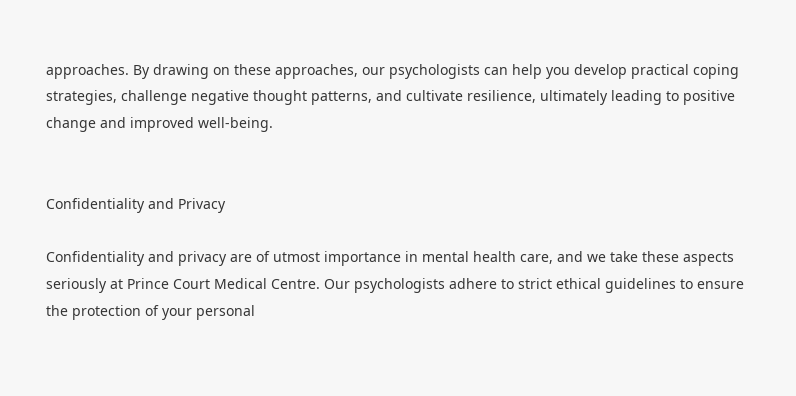approaches. By drawing on these approaches, our psychologists can help you develop practical coping strategies, challenge negative thought patterns, and cultivate resilience, ultimately leading to positive change and improved well-being.


Confidentiality and Privacy

Confidentiality and privacy are of utmost importance in mental health care, and we take these aspects seriously at Prince Court Medical Centre. Our psychologists adhere to strict ethical guidelines to ensure the protection of your personal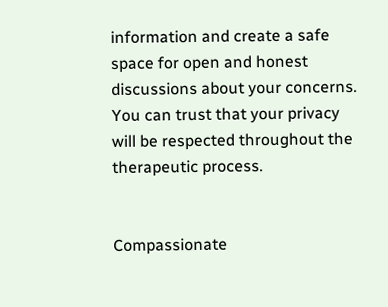information and create a safe space for open and honest discussions about your concerns. You can trust that your privacy will be respected throughout the therapeutic process.


Compassionate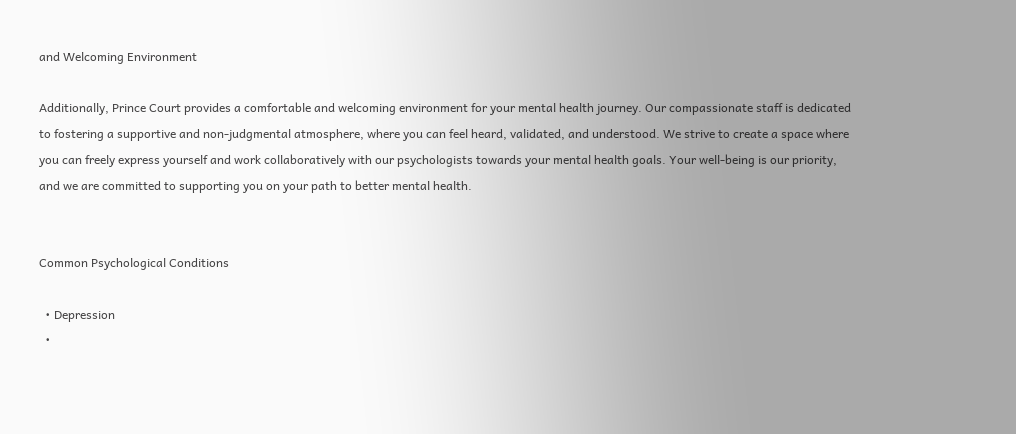and Welcoming Environment

Additionally, Prince Court provides a comfortable and welcoming environment for your mental health journey. Our compassionate staff is dedicated to fostering a supportive and non-judgmental atmosphere, where you can feel heard, validated, and understood. We strive to create a space where you can freely express yourself and work collaboratively with our psychologists towards your mental health goals. Your well-being is our priority, and we are committed to supporting you on your path to better mental health.


Common Psychological Conditions

  • Depression
  •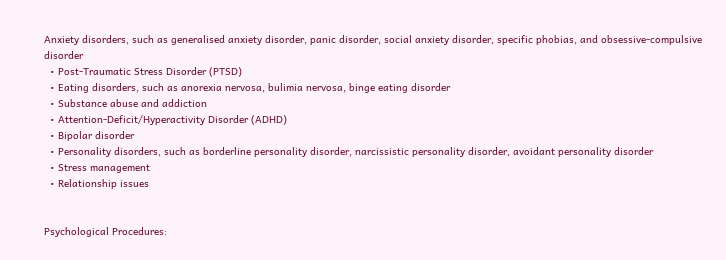Anxiety disorders, such as generalised anxiety disorder, panic disorder, social anxiety disorder, specific phobias, and obsessive-compulsive disorder
  • Post-Traumatic Stress Disorder (PTSD)
  • Eating disorders, such as anorexia nervosa, bulimia nervosa, binge eating disorder
  • Substance abuse and addiction
  • Attention-Deficit/Hyperactivity Disorder (ADHD)
  • Bipolar disorder
  • Personality disorders, such as borderline personality disorder, narcissistic personality disorder, avoidant personality disorder
  • Stress management
  • Relationship issues


Psychological Procedures: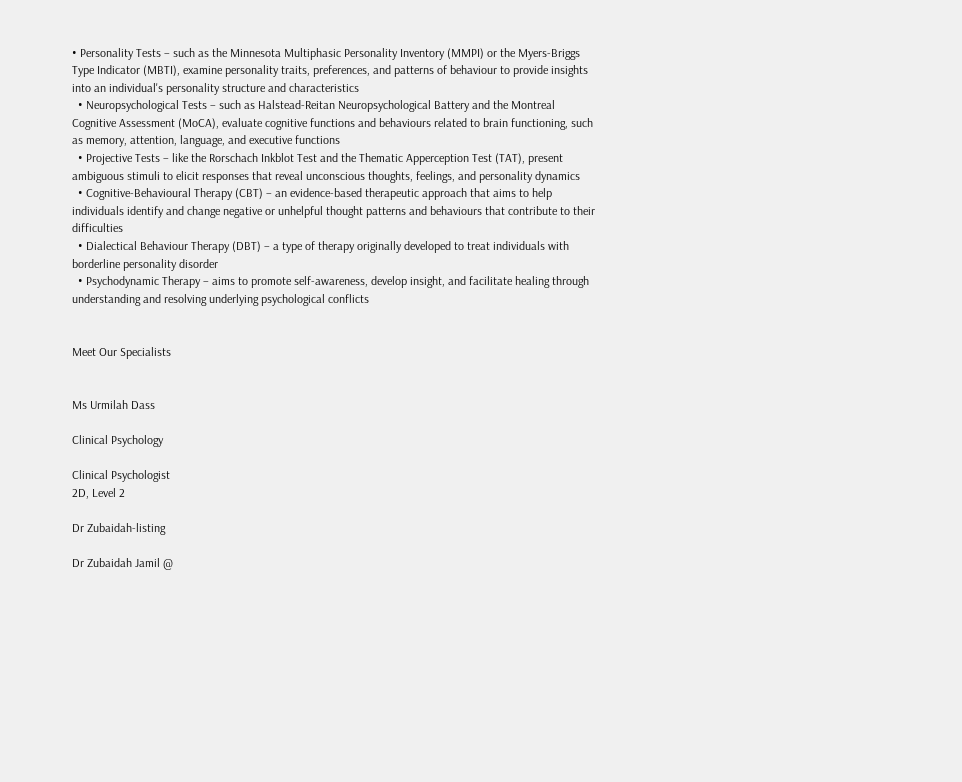• Personality Tests – such as the Minnesota Multiphasic Personality Inventory (MMPI) or the Myers-Briggs Type Indicator (MBTI), examine personality traits, preferences, and patterns of behaviour to provide insights into an individual's personality structure and characteristics
  • Neuropsychological Tests – such as Halstead-Reitan Neuropsychological Battery and the Montreal Cognitive Assessment (MoCA), evaluate cognitive functions and behaviours related to brain functioning, such as memory, attention, language, and executive functions
  • Projective Tests – like the Rorschach Inkblot Test and the Thematic Apperception Test (TAT), present ambiguous stimuli to elicit responses that reveal unconscious thoughts, feelings, and personality dynamics
  • Cognitive-Behavioural Therapy (CBT) – an evidence-based therapeutic approach that aims to help individuals identify and change negative or unhelpful thought patterns and behaviours that contribute to their difficulties
  • Dialectical Behaviour Therapy (DBT) – a type of therapy originally developed to treat individuals with borderline personality disorder
  • Psychodynamic Therapy – aims to promote self-awareness, develop insight, and facilitate healing through understanding and resolving underlying psychological conflicts


Meet Our Specialists


Ms Urmilah Dass

Clinical Psychology

Clinical Psychologist
2D, Level 2

Dr Zubaidah-listing

Dr Zubaidah Jamil @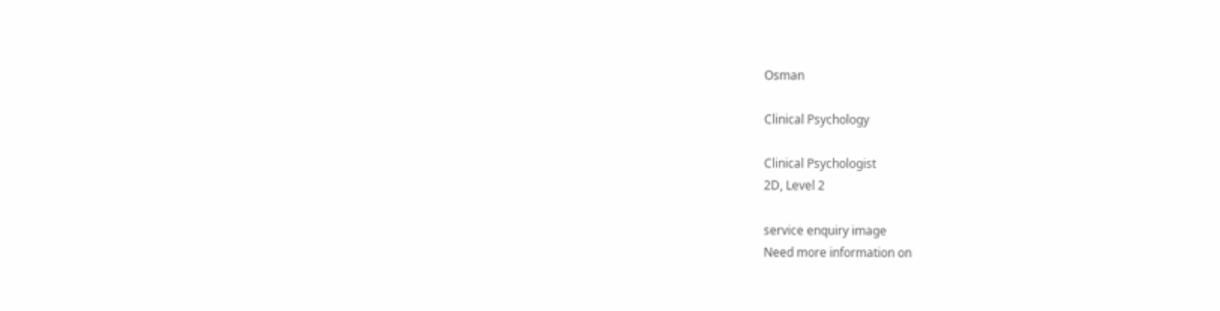Osman

Clinical Psychology

Clinical Psychologist
2D, Level 2

service enquiry image
Need more information on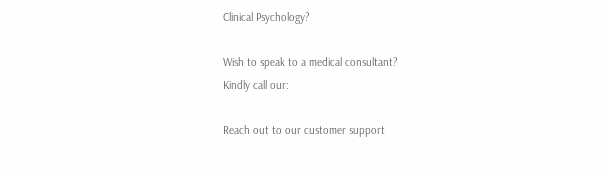Clinical Psychology?

Wish to speak to a medical consultant?
Kindly call our:

Reach out to our customer support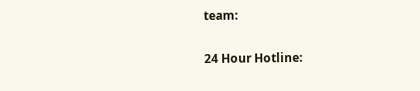team:

24 Hour Hotline: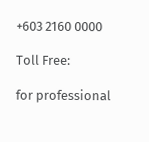+603 2160 0000

Toll Free:

for professional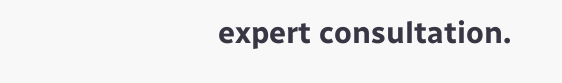expert consultation.